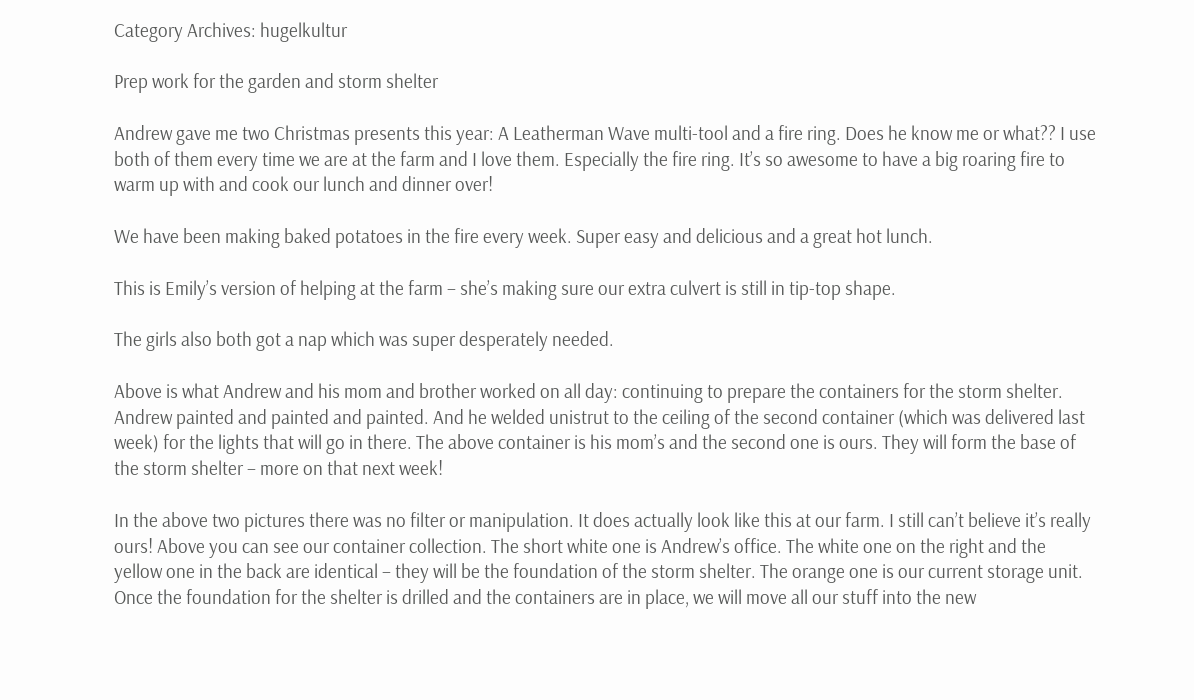Category Archives: hugelkultur

Prep work for the garden and storm shelter

Andrew gave me two Christmas presents this year: A Leatherman Wave multi-tool and a fire ring. Does he know me or what?? I use both of them every time we are at the farm and I love them. Especially the fire ring. It’s so awesome to have a big roaring fire to warm up with and cook our lunch and dinner over!

We have been making baked potatoes in the fire every week. Super easy and delicious and a great hot lunch.

This is Emily’s version of helping at the farm – she’s making sure our extra culvert is still in tip-top shape.

The girls also both got a nap which was super desperately needed.

Above is what Andrew and his mom and brother worked on all day: continuing to prepare the containers for the storm shelter. Andrew painted and painted and painted. And he welded unistrut to the ceiling of the second container (which was delivered last week) for the lights that will go in there. The above container is his mom’s and the second one is ours. They will form the base of the storm shelter – more on that next week!

In the above two pictures there was no filter or manipulation. It does actually look like this at our farm. I still can’t believe it’s really ours! Above you can see our container collection. The short white one is Andrew’s office. The white one on the right and the yellow one in the back are identical – they will be the foundation of the storm shelter. The orange one is our current storage unit. Once the foundation for the shelter is drilled and the containers are in place, we will move all our stuff into the new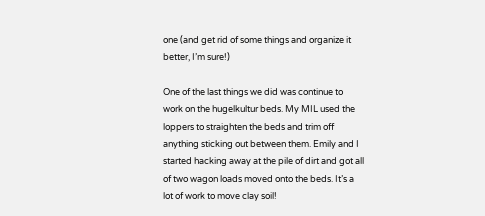one (and get rid of some things and organize it better, I’m sure!)

One of the last things we did was continue to work on the hugelkultur beds. My MIL used the loppers to straighten the beds and trim off anything sticking out between them. Emily and I started hacking away at the pile of dirt and got all of two wagon loads moved onto the beds. It’s a lot of work to move clay soil!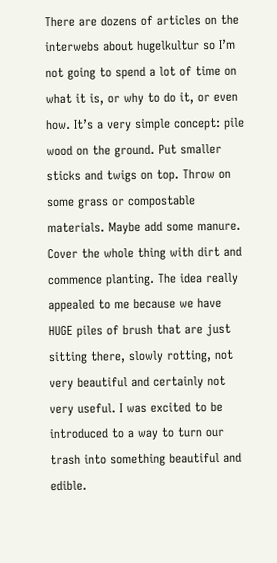There are dozens of articles on the interwebs about hugelkultur so I’m not going to spend a lot of time on what it is, or why to do it, or even how. It’s a very simple concept: pile wood on the ground. Put smaller sticks and twigs on top. Throw on some grass or compostable materials. Maybe add some manure. Cover the whole thing with dirt and commence planting. The idea really appealed to me because we have HUGE piles of brush that are just sitting there, slowly rotting, not very beautiful and certainly not very useful. I was excited to be introduced to a way to turn our trash into something beautiful and edible.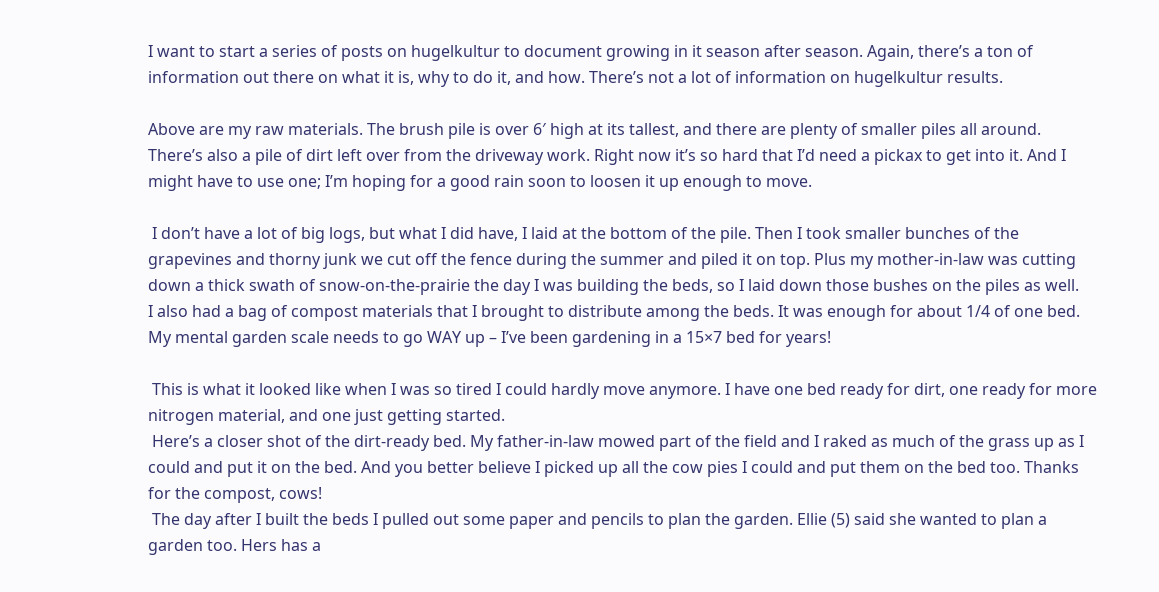I want to start a series of posts on hugelkultur to document growing in it season after season. Again, there’s a ton of information out there on what it is, why to do it, and how. There’s not a lot of information on hugelkultur results.

Above are my raw materials. The brush pile is over 6′ high at its tallest, and there are plenty of smaller piles all around. There’s also a pile of dirt left over from the driveway work. Right now it’s so hard that I’d need a pickax to get into it. And I might have to use one; I’m hoping for a good rain soon to loosen it up enough to move.

 I don’t have a lot of big logs, but what I did have, I laid at the bottom of the pile. Then I took smaller bunches of the grapevines and thorny junk we cut off the fence during the summer and piled it on top. Plus my mother-in-law was cutting down a thick swath of snow-on-the-prairie the day I was building the beds, so I laid down those bushes on the piles as well.
I also had a bag of compost materials that I brought to distribute among the beds. It was enough for about 1/4 of one bed. My mental garden scale needs to go WAY up – I’ve been gardening in a 15×7 bed for years!

 This is what it looked like when I was so tired I could hardly move anymore. I have one bed ready for dirt, one ready for more nitrogen material, and one just getting started.
 Here’s a closer shot of the dirt-ready bed. My father-in-law mowed part of the field and I raked as much of the grass up as I could and put it on the bed. And you better believe I picked up all the cow pies I could and put them on the bed too. Thanks for the compost, cows!
 The day after I built the beds I pulled out some paper and pencils to plan the garden. Ellie (5) said she wanted to plan a garden too. Hers has a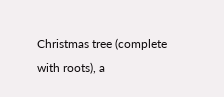Christmas tree (complete with roots), a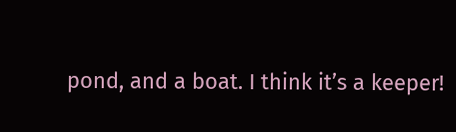pond, and a boat. I think it’s a keeper!